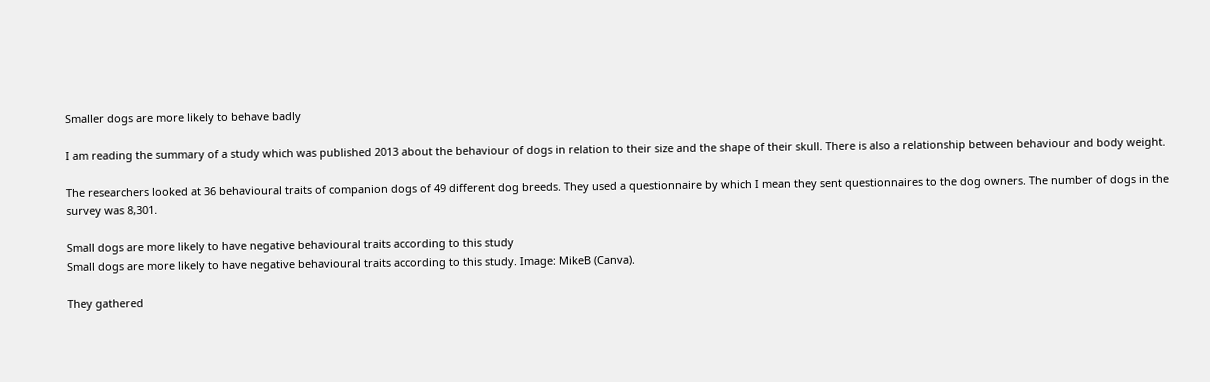Smaller dogs are more likely to behave badly

I am reading the summary of a study which was published 2013 about the behaviour of dogs in relation to their size and the shape of their skull. There is also a relationship between behaviour and body weight.

The researchers looked at 36 behavioural traits of companion dogs of 49 different dog breeds. They used a questionnaire by which I mean they sent questionnaires to the dog owners. The number of dogs in the survey was 8,301.

Small dogs are more likely to have negative behavioural traits according to this study
Small dogs are more likely to have negative behavioural traits according to this study. Image: MikeB (Canva).

They gathered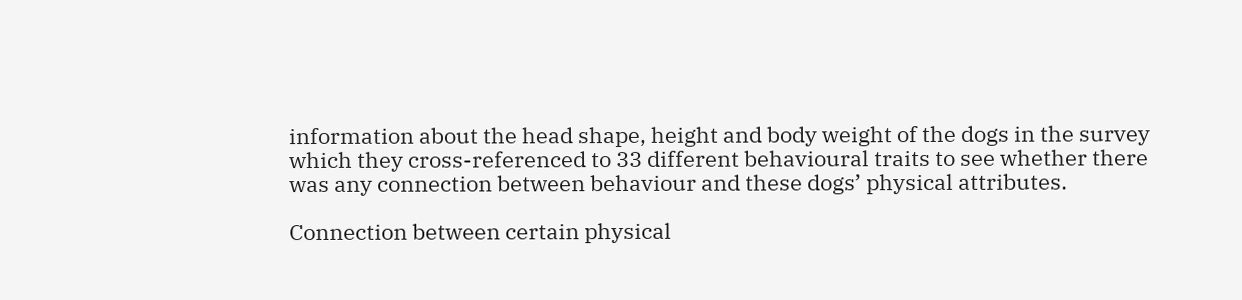information about the head shape, height and body weight of the dogs in the survey which they cross-referenced to 33 different behavioural traits to see whether there was any connection between behaviour and these dogs’ physical attributes.

Connection between certain physical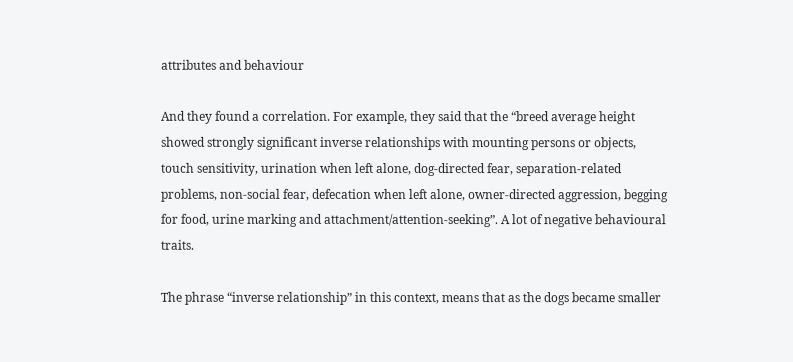attributes and behaviour

And they found a correlation. For example, they said that the “breed average height showed strongly significant inverse relationships with mounting persons or objects, touch sensitivity, urination when left alone, dog-directed fear, separation-related problems, non-social fear, defecation when left alone, owner-directed aggression, begging for food, urine marking and attachment/attention-seeking”. A lot of negative behavioural traits.

The phrase “inverse relationship” in this context, means that as the dogs became smaller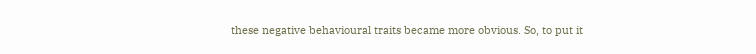these negative behavioural traits became more obvious. So, to put it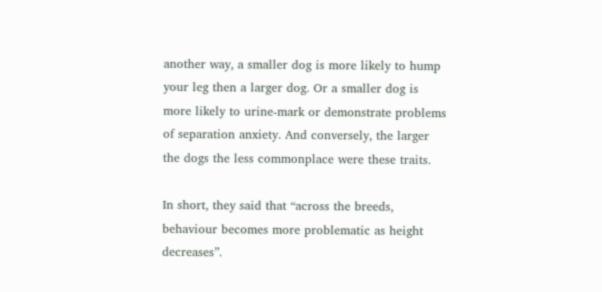another way, a smaller dog is more likely to hump your leg then a larger dog. Or a smaller dog is more likely to urine-mark or demonstrate problems of separation anxiety. And conversely, the larger the dogs the less commonplace were these traits.

In short, they said that “across the breeds, behaviour becomes more problematic as height decreases”.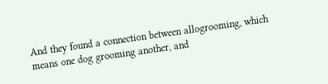And they found a connection between allogrooming, which means one dog grooming another, and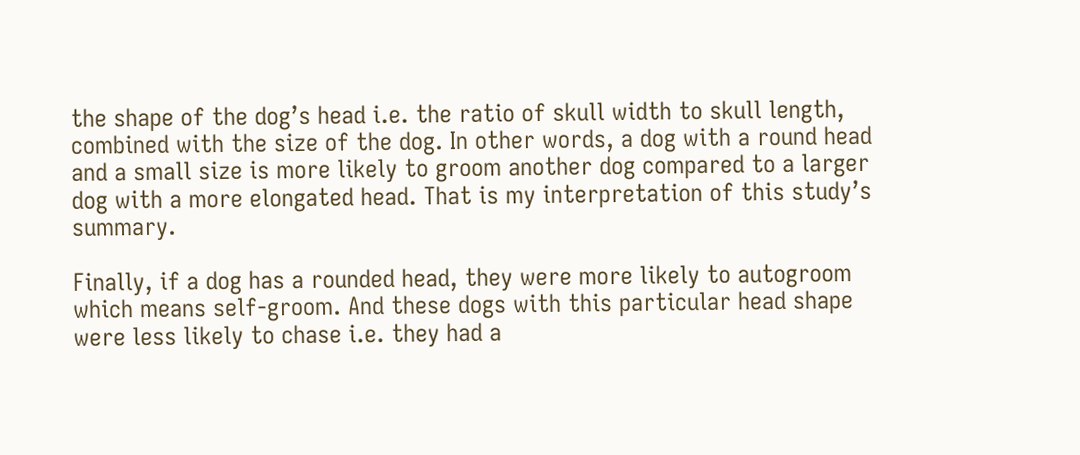the shape of the dog’s head i.e. the ratio of skull width to skull length, combined with the size of the dog. In other words, a dog with a round head and a small size is more likely to groom another dog compared to a larger dog with a more elongated head. That is my interpretation of this study’s summary.

Finally, if a dog has a rounded head, they were more likely to autogroom which means self-groom. And these dogs with this particular head shape were less likely to chase i.e. they had a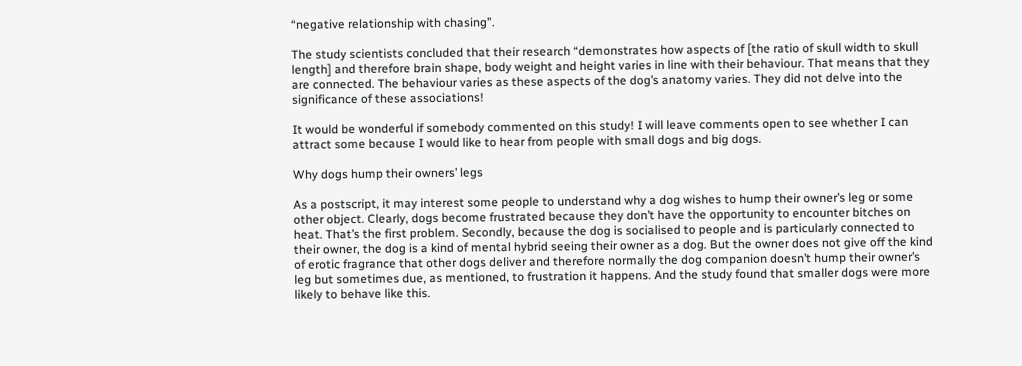“negative relationship with chasing”.

The study scientists concluded that their research “demonstrates how aspects of [the ratio of skull width to skull length] and therefore brain shape, body weight and height varies in line with their behaviour. That means that they are connected. The behaviour varies as these aspects of the dog’s anatomy varies. They did not delve into the significance of these associations!

It would be wonderful if somebody commented on this study! I will leave comments open to see whether I can attract some because I would like to hear from people with small dogs and big dogs.

Why dogs hump their owners’ legs

As a postscript, it may interest some people to understand why a dog wishes to hump their owner’s leg or some other object. Clearly, dogs become frustrated because they don’t have the opportunity to encounter bitches on heat. That’s the first problem. Secondly, because the dog is socialised to people and is particularly connected to their owner, the dog is a kind of mental hybrid seeing their owner as a dog. But the owner does not give off the kind of erotic fragrance that other dogs deliver and therefore normally the dog companion doesn’t hump their owner’s leg but sometimes due, as mentioned, to frustration it happens. And the study found that smaller dogs were more likely to behave like this.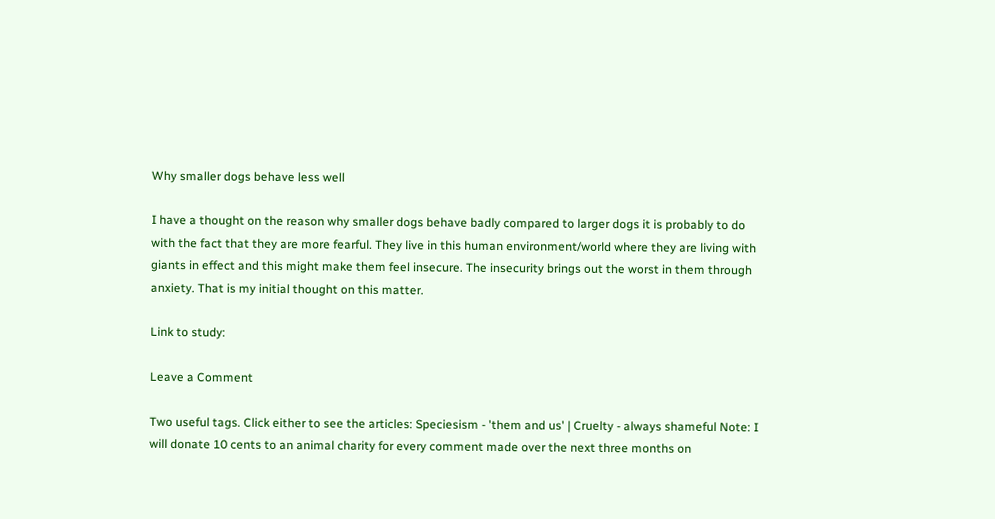Why smaller dogs behave less well

I have a thought on the reason why smaller dogs behave badly compared to larger dogs it is probably to do with the fact that they are more fearful. They live in this human environment/world where they are living with giants in effect and this might make them feel insecure. The insecurity brings out the worst in them through anxiety. That is my initial thought on this matter.

Link to study:

Leave a Comment

Two useful tags. Click either to see the articles: Speciesism - 'them and us' | Cruelty - always shameful Note: I will donate 10 cents to an animal charity for every comment made over the next three months on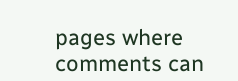pages where comments can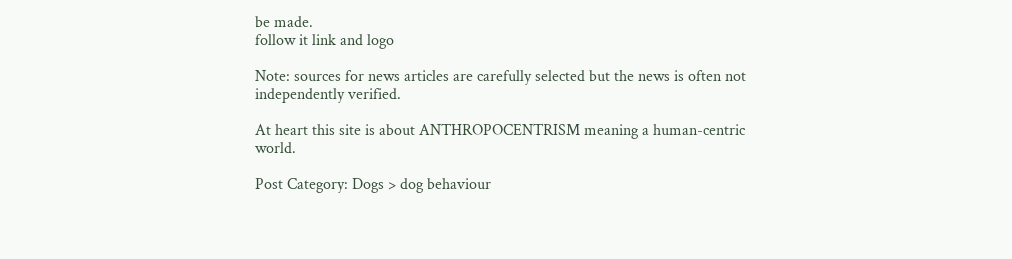be made.
follow it link and logo

Note: sources for news articles are carefully selected but the news is often not independently verified.

At heart this site is about ANTHROPOCENTRISM meaning a human-centric world.

Post Category: Dogs > dog behaviour